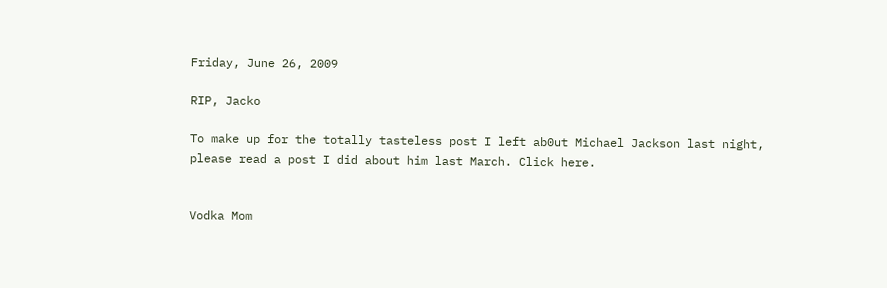Friday, June 26, 2009

RIP, Jacko

To make up for the totally tasteless post I left ab0ut Michael Jackson last night, please read a post I did about him last March. Click here.


Vodka Mom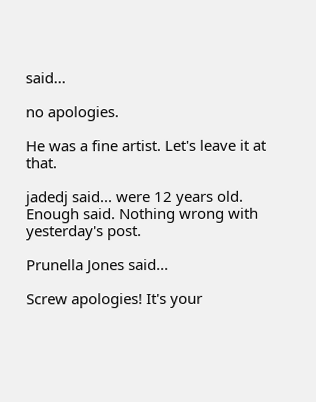said...

no apologies.

He was a fine artist. Let's leave it at that.

jadedj said... were 12 years old. Enough said. Nothing wrong with yesterday's post.

Prunella Jones said...

Screw apologies! It's your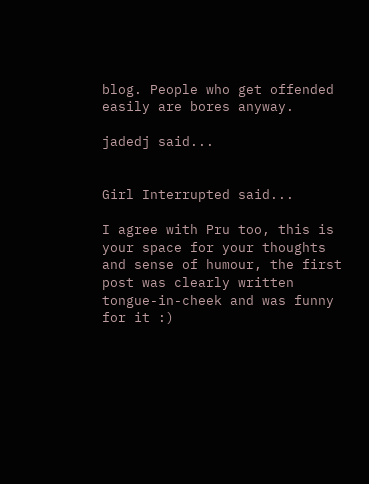blog. People who get offended easily are bores anyway.

jadedj said...


Girl Interrupted said...

I agree with Pru too, this is your space for your thoughts and sense of humour, the first post was clearly written tongue-in-cheek and was funny for it :)